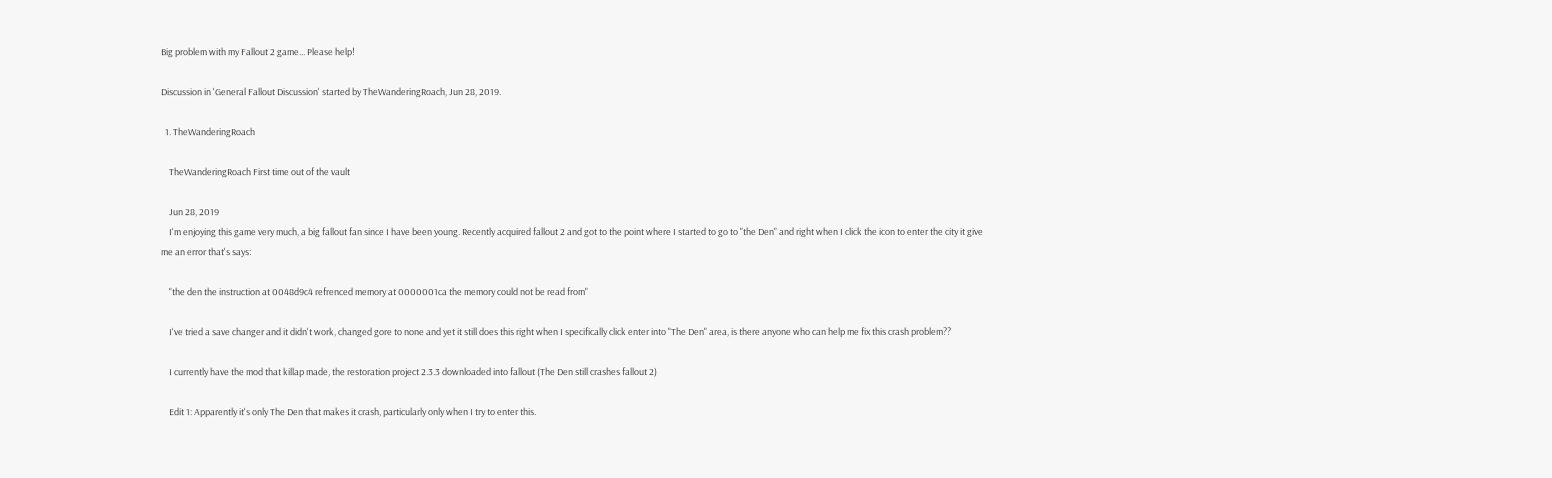Big problem with my Fallout 2 game... Please help!

Discussion in 'General Fallout Discussion' started by TheWanderingRoach, Jun 28, 2019.

  1. TheWanderingRoach

    TheWanderingRoach First time out of the vault

    Jun 28, 2019
    I'm enjoying this game very much, a big fallout fan since I have been young. Recently acquired fallout 2 and got to the point where I started to go to "the Den" and right when I click the icon to enter the city it give me an error that's says:

    "the den the instruction at 0048d9c4 refrenced memory at 0000001ca the memory could not be read from"

    I've tried a save changer and it didn't work, changed gore to none and yet it still does this right when I specifically click enter into "The Den" area, is there anyone who can help me fix this crash problem??

    I currently have the mod that killap made, the restoration project 2.3.3 downloaded into fallout (The Den still crashes fallout 2)

    Edit 1: Apparently it's only The Den that makes it crash, particularly only when I try to enter this.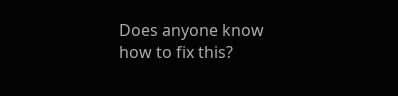Does anyone know how to fix this?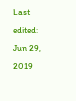Last edited: Jun 29, 2019